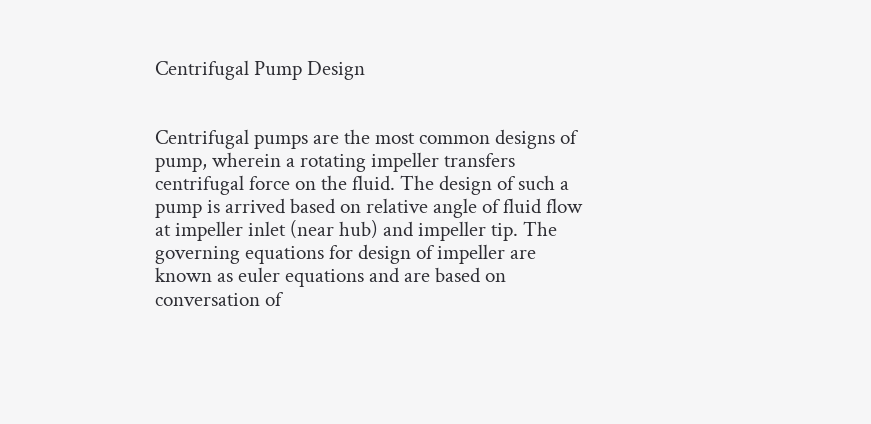Centrifugal Pump Design


Centrifugal pumps are the most common designs of pump, wherein a rotating impeller transfers centrifugal force on the fluid. The design of such a pump is arrived based on relative angle of fluid flow at impeller inlet (near hub) and impeller tip. The governing equations for design of impeller are known as euler equations and are based on conversation of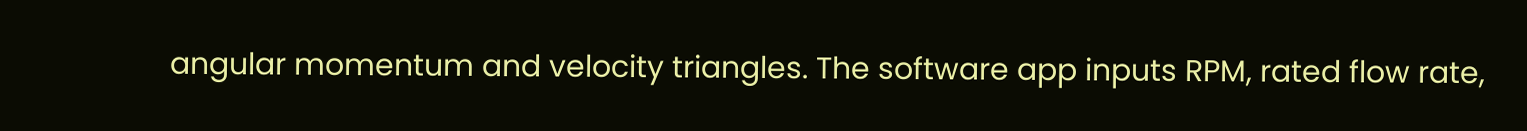angular momentum and velocity triangles. The software app inputs RPM, rated flow rate,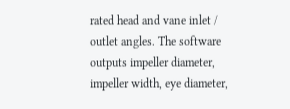rated head and vane inlet / outlet angles. The software outputs impeller diameter, impeller width, eye diameter,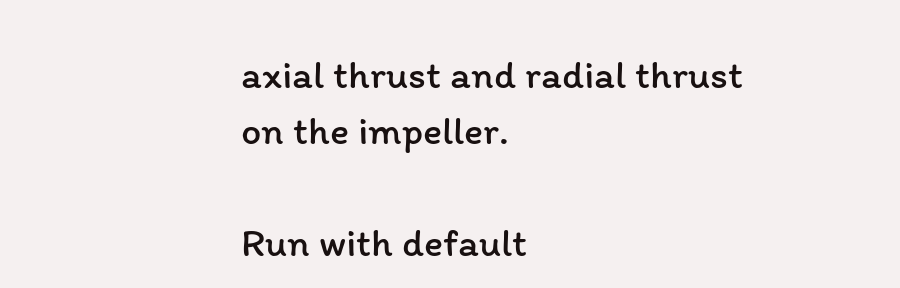axial thrust and radial thrust on the impeller.

Run with default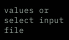values or select input file